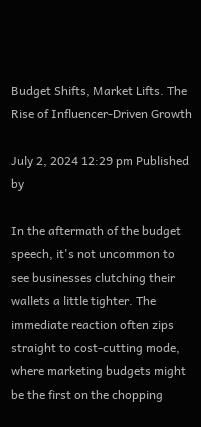Budget Shifts, Market Lifts. The Rise of Influencer-Driven Growth

July 2, 2024 12:29 pm Published by

In the aftermath of the budget speech, it's not uncommon to see businesses clutching their wallets a little tighter. The immediate reaction often zips straight to cost-cutting mode, where marketing budgets might be the first on the chopping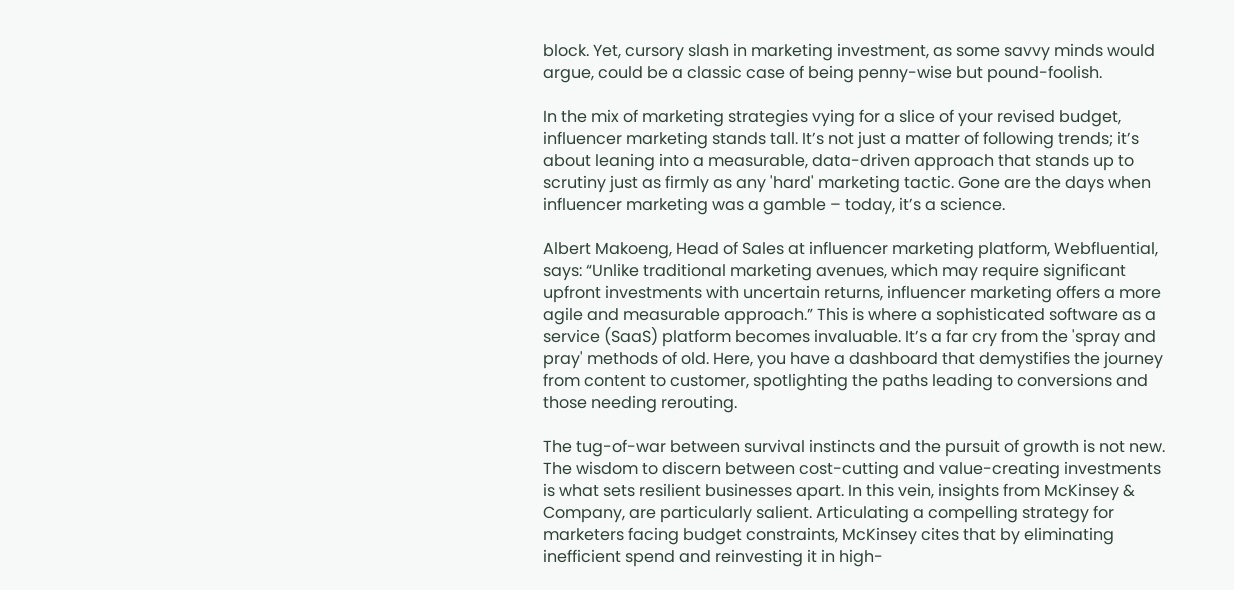block. Yet, cursory slash in marketing investment, as some savvy minds would argue, could be a classic case of being penny-wise but pound-foolish.

In the mix of marketing strategies vying for a slice of your revised budget, influencer marketing stands tall. It’s not just a matter of following trends; it’s about leaning into a measurable, data-driven approach that stands up to scrutiny just as firmly as any 'hard' marketing tactic. Gone are the days when influencer marketing was a gamble – today, it’s a science.

Albert Makoeng, Head of Sales at influencer marketing platform, Webfluential, says: “Unlike traditional marketing avenues, which may require significant upfront investments with uncertain returns, influencer marketing offers a more agile and measurable approach.” This is where a sophisticated software as a service (SaaS) platform becomes invaluable. It’s a far cry from the 'spray and pray' methods of old. Here, you have a dashboard that demystifies the journey from content to customer, spotlighting the paths leading to conversions and those needing rerouting.

The tug-of-war between survival instincts and the pursuit of growth is not new. The wisdom to discern between cost-cutting and value-creating investments is what sets resilient businesses apart. In this vein, insights from McKinsey & Company, are particularly salient. Articulating a compelling strategy for marketers facing budget constraints, McKinsey cites that by eliminating inefficient spend and reinvesting it in high-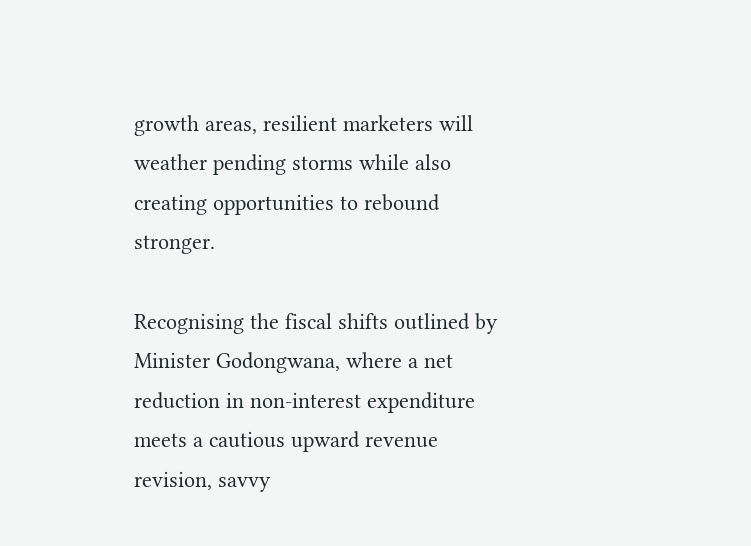growth areas, resilient marketers will weather pending storms while also creating opportunities to rebound stronger.

Recognising the fiscal shifts outlined by Minister Godongwana, where a net reduction in non-interest expenditure meets a cautious upward revenue revision, savvy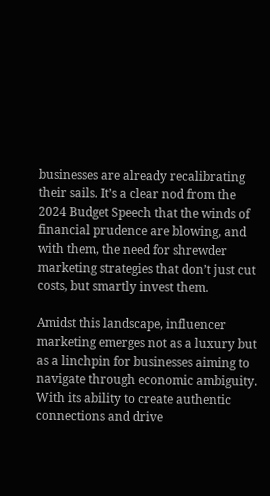businesses are already recalibrating their sails. It’s a clear nod from the 2024 Budget Speech that the winds of financial prudence are blowing, and with them, the need for shrewder marketing strategies that don’t just cut costs, but smartly invest them.

Amidst this landscape, influencer marketing emerges not as a luxury but as a linchpin for businesses aiming to navigate through economic ambiguity. With its ability to create authentic connections and drive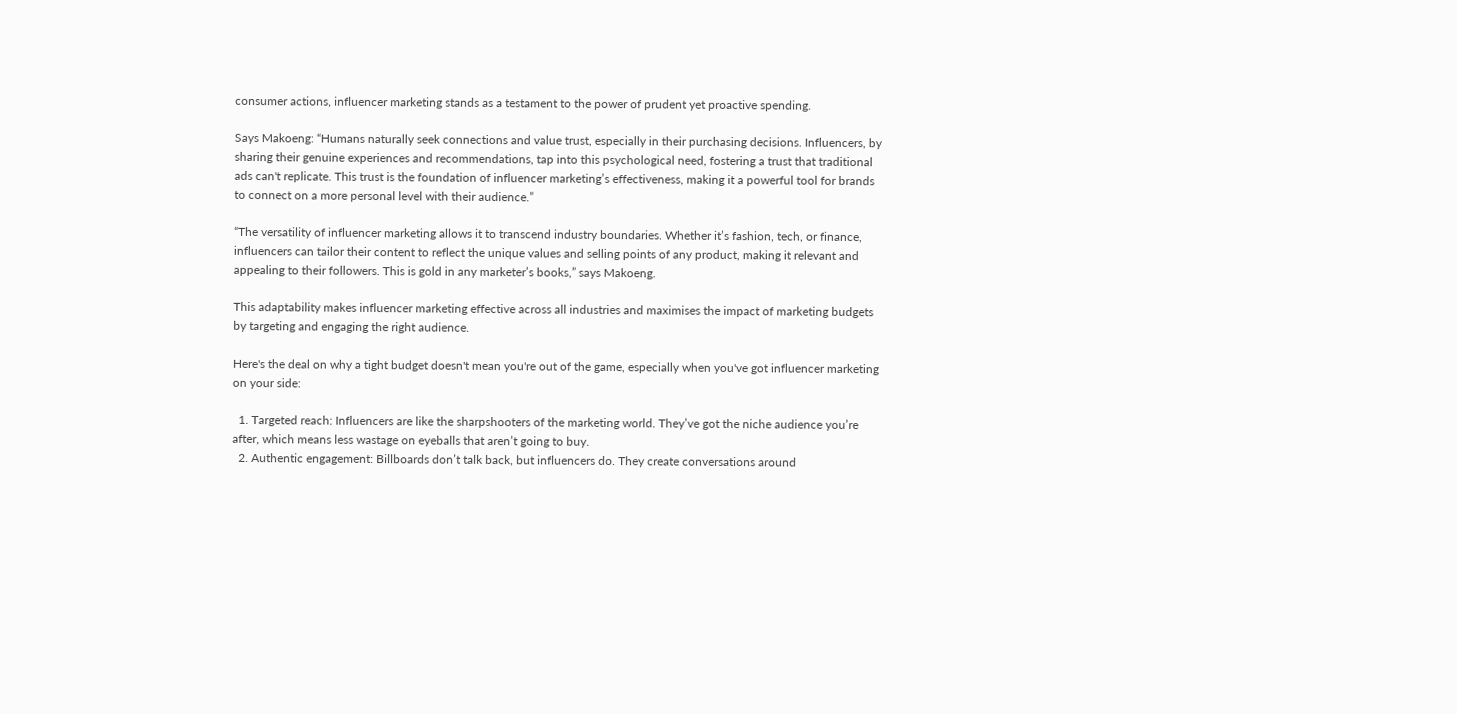consumer actions, influencer marketing stands as a testament to the power of prudent yet proactive spending.

Says Makoeng: “Humans naturally seek connections and value trust, especially in their purchasing decisions. Influencers, by sharing their genuine experiences and recommendations, tap into this psychological need, fostering a trust that traditional ads can't replicate. This trust is the foundation of influencer marketing’s effectiveness, making it a powerful tool for brands to connect on a more personal level with their audience.”

“The versatility of influencer marketing allows it to transcend industry boundaries. Whether it’s fashion, tech, or finance, influencers can tailor their content to reflect the unique values and selling points of any product, making it relevant and appealing to their followers. This is gold in any marketer’s books,” says Makoeng.

This adaptability makes influencer marketing effective across all industries and maximises the impact of marketing budgets by targeting and engaging the right audience.

Here's the deal on why a tight budget doesn't mean you're out of the game, especially when you've got influencer marketing on your side:

  1. Targeted reach: Influencers are like the sharpshooters of the marketing world. They’ve got the niche audience you’re after, which means less wastage on eyeballs that aren’t going to buy.
  2. Authentic engagement: Billboards don’t talk back, but influencers do. They create conversations around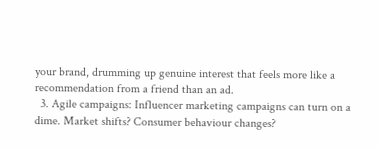your brand, drumming up genuine interest that feels more like a recommendation from a friend than an ad.
  3. Agile campaigns: Influencer marketing campaigns can turn on a dime. Market shifts? Consumer behaviour changes?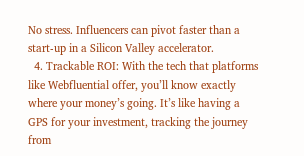No stress. Influencers can pivot faster than a start-up in a Silicon Valley accelerator.
  4. Trackable ROI: With the tech that platforms like Webfluential offer, you’ll know exactly where your money’s going. It’s like having a GPS for your investment, tracking the journey from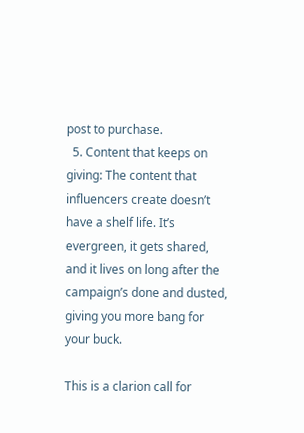post to purchase.
  5. Content that keeps on giving: The content that influencers create doesn’t have a shelf life. It’s evergreen, it gets shared, and it lives on long after the campaign’s done and dusted, giving you more bang for your buck.

This is a clarion call for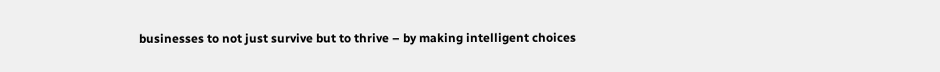businesses to not just survive but to thrive – by making intelligent choices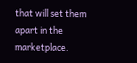that will set them apart in the marketplace.